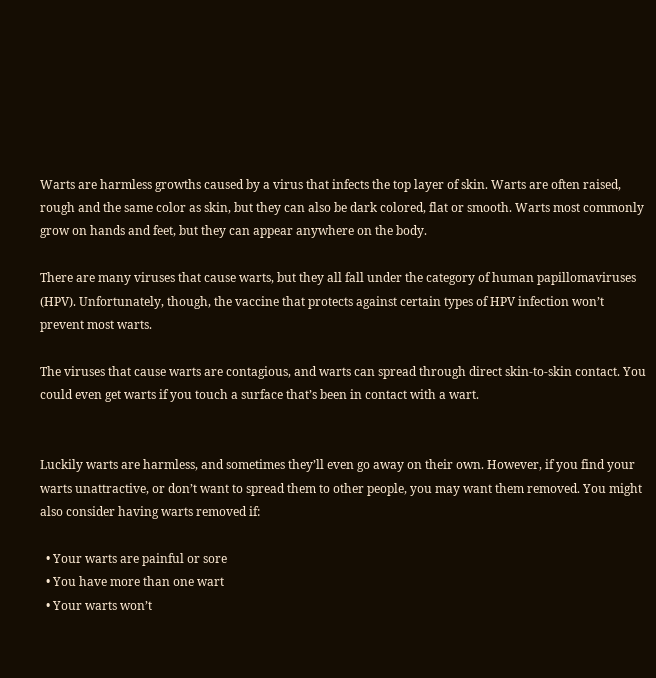Warts are harmless growths caused by a virus that infects the top layer of skin. Warts are often raised, rough and the same color as skin, but they can also be dark colored, flat or smooth. Warts most commonly grow on hands and feet, but they can appear anywhere on the body.

There are many viruses that cause warts, but they all fall under the category of human papillomaviruses (HPV). Unfortunately, though, the vaccine that protects against certain types of HPV infection won’t prevent most warts.

The viruses that cause warts are contagious, and warts can spread through direct skin-to-skin contact. You could even get warts if you touch a surface that’s been in contact with a wart.


Luckily warts are harmless, and sometimes they’ll even go away on their own. However, if you find your warts unattractive, or don’t want to spread them to other people, you may want them removed. You might also consider having warts removed if:

  • Your warts are painful or sore
  • You have more than one wart
  • Your warts won’t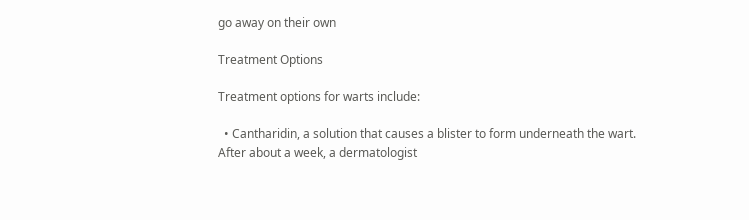go away on their own

Treatment Options

Treatment options for warts include:

  • Cantharidin, a solution that causes a blister to form underneath the wart. After about a week, a dermatologist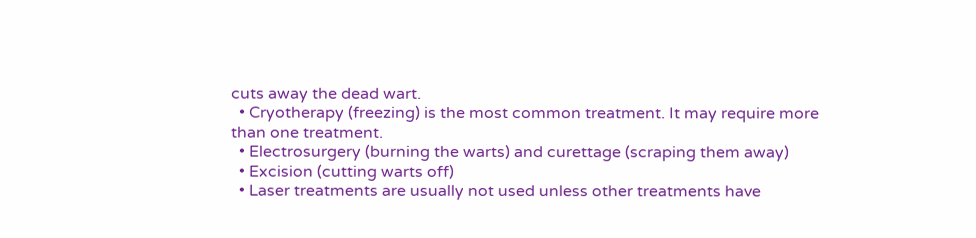cuts away the dead wart.
  • Cryotherapy (freezing) is the most common treatment. It may require more than one treatment.
  • Electrosurgery (burning the warts) and curettage (scraping them away)
  • Excision (cutting warts off)
  • Laser treatments are usually not used unless other treatments have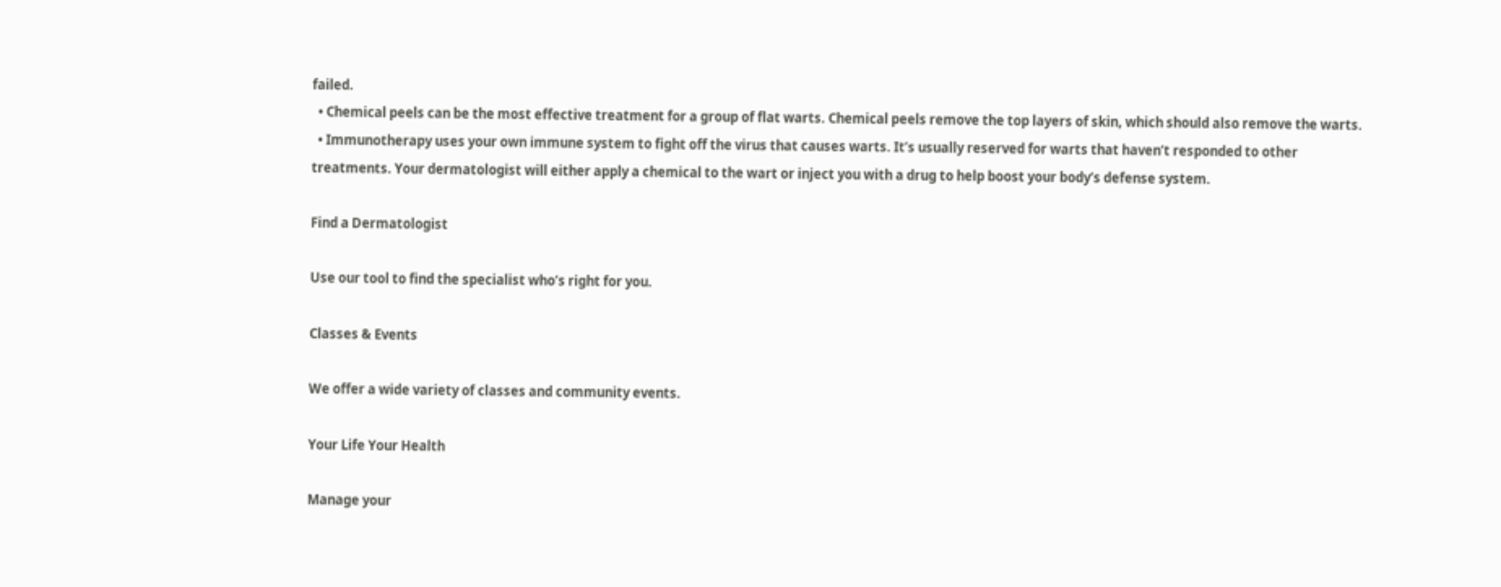failed.
  • Chemical peels can be the most effective treatment for a group of flat warts. Chemical peels remove the top layers of skin, which should also remove the warts.
  • Immunotherapy uses your own immune system to fight off the virus that causes warts. It’s usually reserved for warts that haven’t responded to other treatments. Your dermatologist will either apply a chemical to the wart or inject you with a drug to help boost your body’s defense system.

Find a Dermatologist

Use our tool to find the specialist who’s right for you.

Classes & Events

We offer a wide variety of classes and community events.

Your Life Your Health

Manage your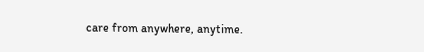care from anywhere, anytime.